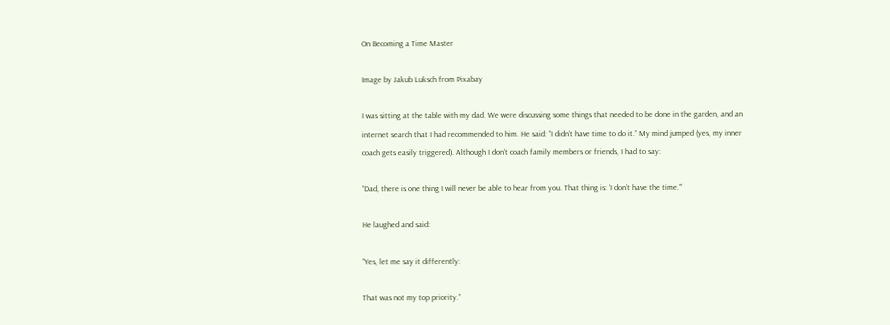On Becoming a Time Master

Image by Jakub Luksch from Pixabay

I was sitting at the table with my dad. We were discussing some things that needed to be done in the garden, and an internet search that I had recommended to him. He said: “I didn’t have time to do it.” My mind jumped (yes, my inner coach gets easily triggered). Although I don’t coach family members or friends, I had to say:

“Dad, there is one thing I will never be able to hear from you. That thing is: ‘I don’t have the time.’”

He laughed and said:

“Yes, let me say it differently:

That was not my top priority.”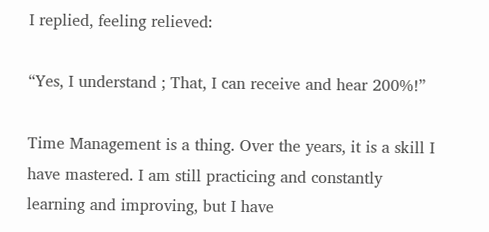I replied, feeling relieved:

“Yes, I understand ; That, I can receive and hear 200%!”

Time Management is a thing. Over the years, it is a skill I have mastered. I am still practicing and constantly learning and improving, but I have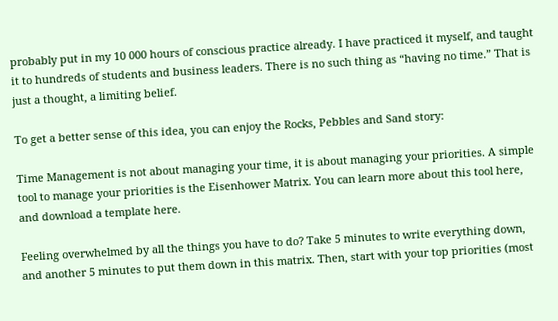probably put in my 10 000 hours of conscious practice already. I have practiced it myself, and taught it to hundreds of students and business leaders. There is no such thing as “having no time.” That is just a thought, a limiting belief.

To get a better sense of this idea, you can enjoy the Rocks, Pebbles and Sand story:

Time Management is not about managing your time, it is about managing your priorities. A simple tool to manage your priorities is the Eisenhower Matrix. You can learn more about this tool here, and download a template here.

Feeling overwhelmed by all the things you have to do? Take 5 minutes to write everything down, and another 5 minutes to put them down in this matrix. Then, start with your top priorities (most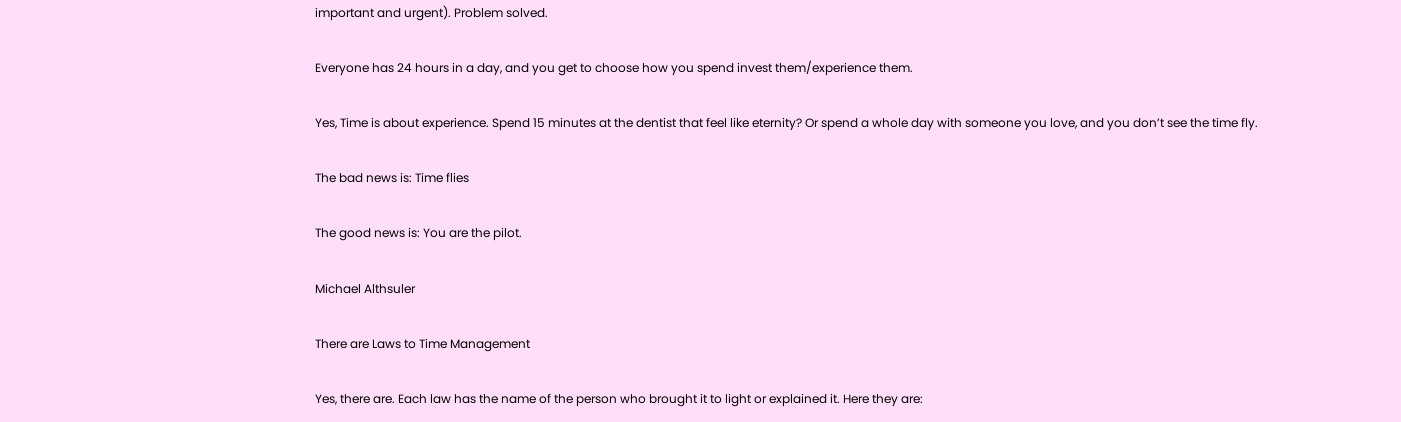important and urgent). Problem solved.

Everyone has 24 hours in a day, and you get to choose how you spend invest them/experience them.

Yes, Time is about experience. Spend 15 minutes at the dentist that feel like eternity? Or spend a whole day with someone you love, and you don’t see the time fly.

The bad news is: Time flies

The good news is: You are the pilot.

Michael Althsuler

There are Laws to Time Management

Yes, there are. Each law has the name of the person who brought it to light or explained it. Here they are: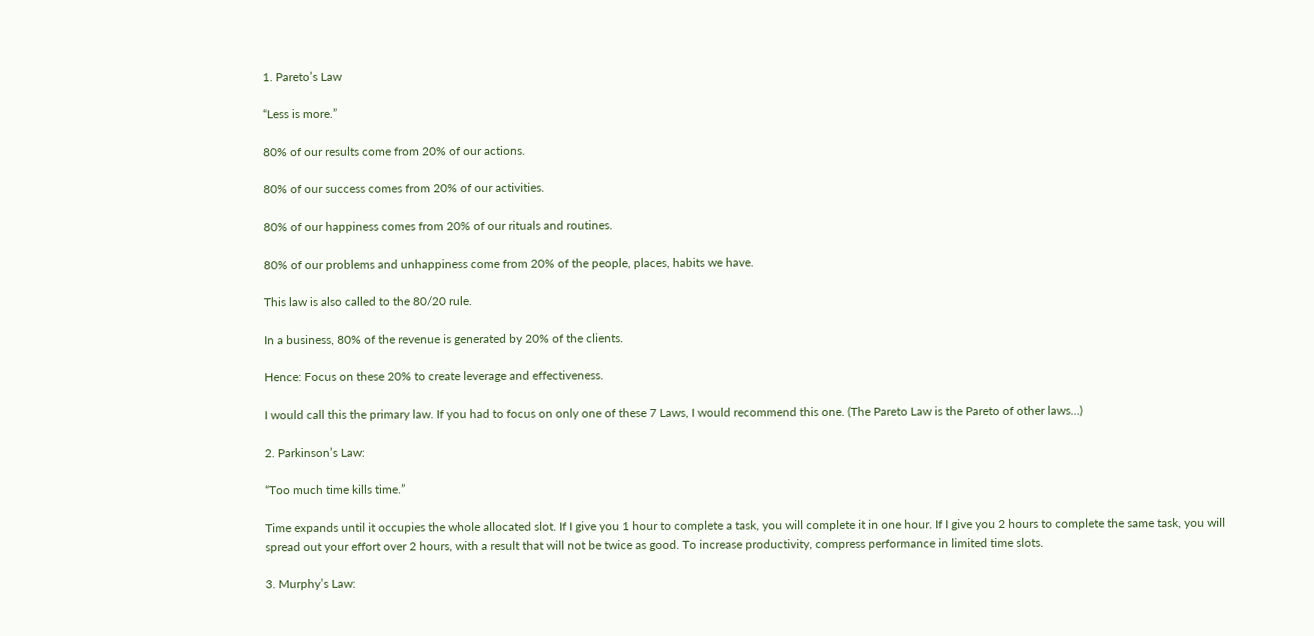1. Pareto’s Law

“Less is more.”

80% of our results come from 20% of our actions.

80% of our success comes from 20% of our activities.

80% of our happiness comes from 20% of our rituals and routines.

80% of our problems and unhappiness come from 20% of the people, places, habits we have.

This law is also called to the 80/20 rule.

In a business, 80% of the revenue is generated by 20% of the clients.

Hence: Focus on these 20% to create leverage and effectiveness.

I would call this the primary law. If you had to focus on only one of these 7 Laws, I would recommend this one. (The Pareto Law is the Pareto of other laws…)

2. Parkinson’s Law:

“Too much time kills time.”

Time expands until it occupies the whole allocated slot. If I give you 1 hour to complete a task, you will complete it in one hour. If I give you 2 hours to complete the same task, you will spread out your effort over 2 hours, with a result that will not be twice as good. To increase productivity, compress performance in limited time slots.

3. Murphy’s Law: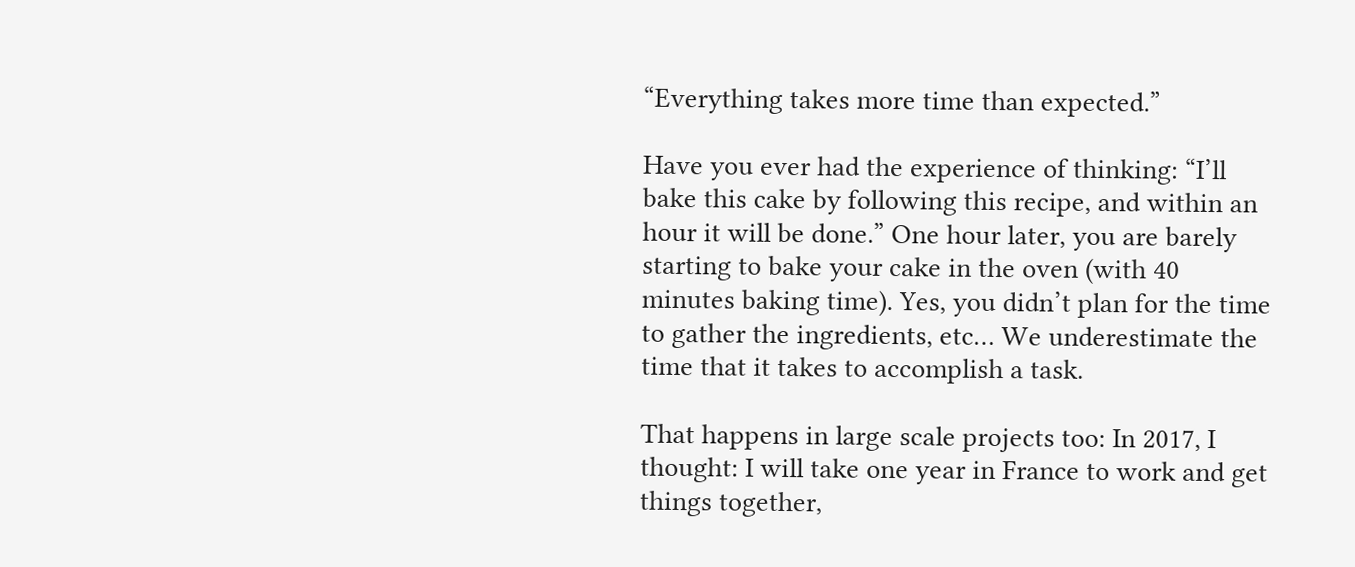“Everything takes more time than expected.”

Have you ever had the experience of thinking: “I’ll bake this cake by following this recipe, and within an hour it will be done.” One hour later, you are barely starting to bake your cake in the oven (with 40 minutes baking time). Yes, you didn’t plan for the time to gather the ingredients, etc… We underestimate the time that it takes to accomplish a task.

That happens in large scale projects too: In 2017, I thought: I will take one year in France to work and get things together,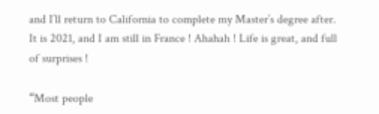and I’ll return to California to complete my Master’s degree after. It is 2021, and I am still in France ! Ahahah ! Life is great, and full of surprises !

“Most people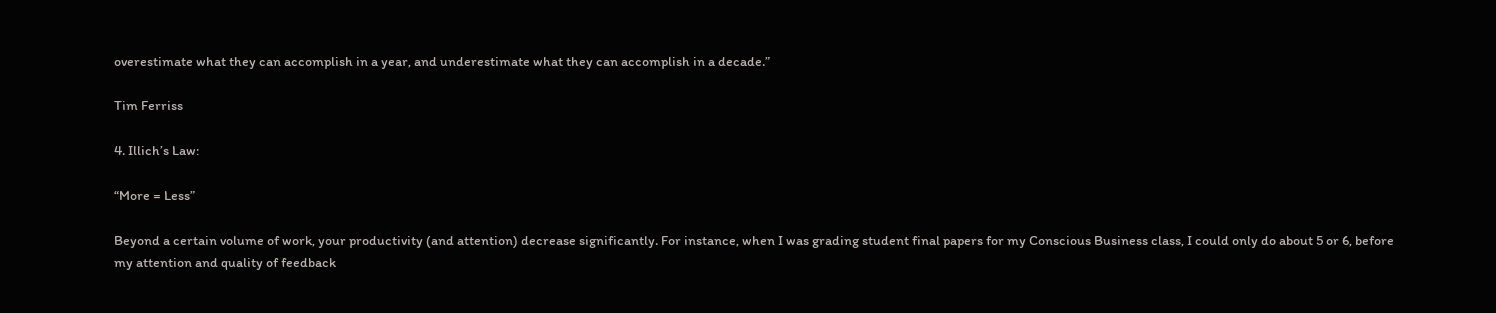overestimate what they can accomplish in a year, and underestimate what they can accomplish in a decade.”

Tim Ferriss

4. Illich’s Law:

“More = Less”

Beyond a certain volume of work, your productivity (and attention) decrease significantly. For instance, when I was grading student final papers for my Conscious Business class, I could only do about 5 or 6, before my attention and quality of feedback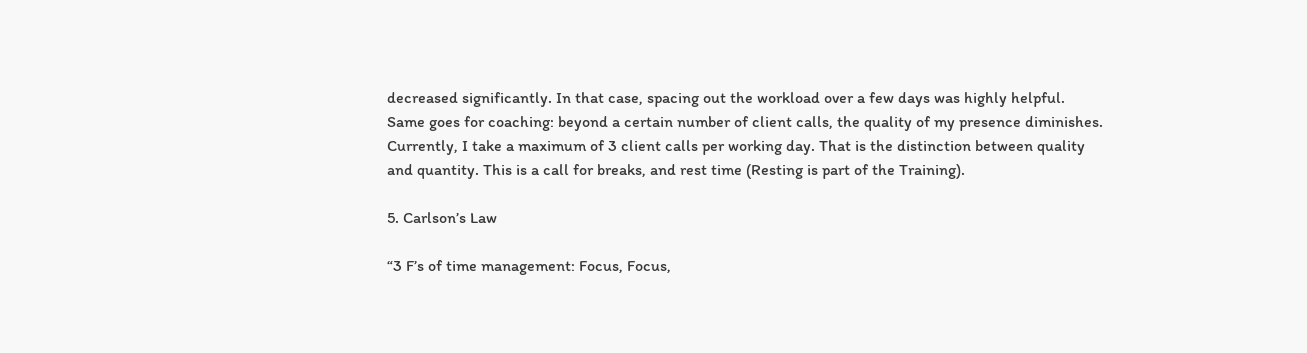decreased significantly. In that case, spacing out the workload over a few days was highly helpful. Same goes for coaching: beyond a certain number of client calls, the quality of my presence diminishes. Currently, I take a maximum of 3 client calls per working day. That is the distinction between quality and quantity. This is a call for breaks, and rest time (Resting is part of the Training).

5. Carlson’s Law

“3 F’s of time management: Focus, Focus,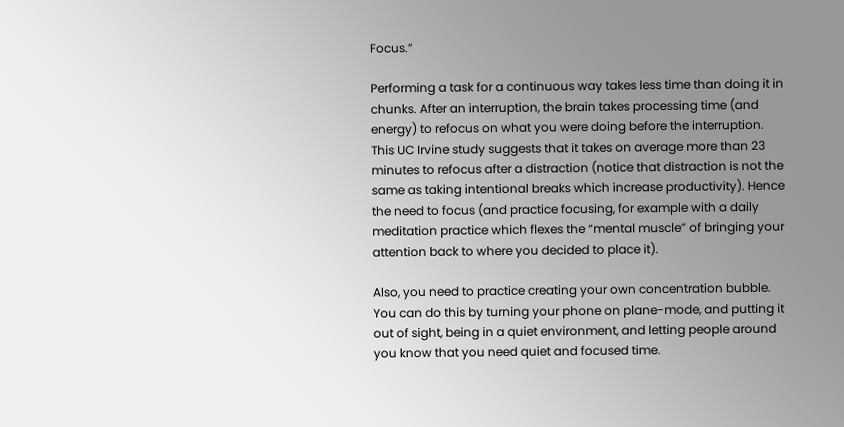Focus.”

Performing a task for a continuous way takes less time than doing it in chunks. After an interruption, the brain takes processing time (and energy) to refocus on what you were doing before the interruption. This UC Irvine study suggests that it takes on average more than 23 minutes to refocus after a distraction (notice that distraction is not the same as taking intentional breaks which increase productivity). Hence the need to focus (and practice focusing, for example with a daily meditation practice which flexes the “mental muscle” of bringing your attention back to where you decided to place it).

Also, you need to practice creating your own concentration bubble. You can do this by turning your phone on plane-mode, and putting it out of sight, being in a quiet environment, and letting people around you know that you need quiet and focused time.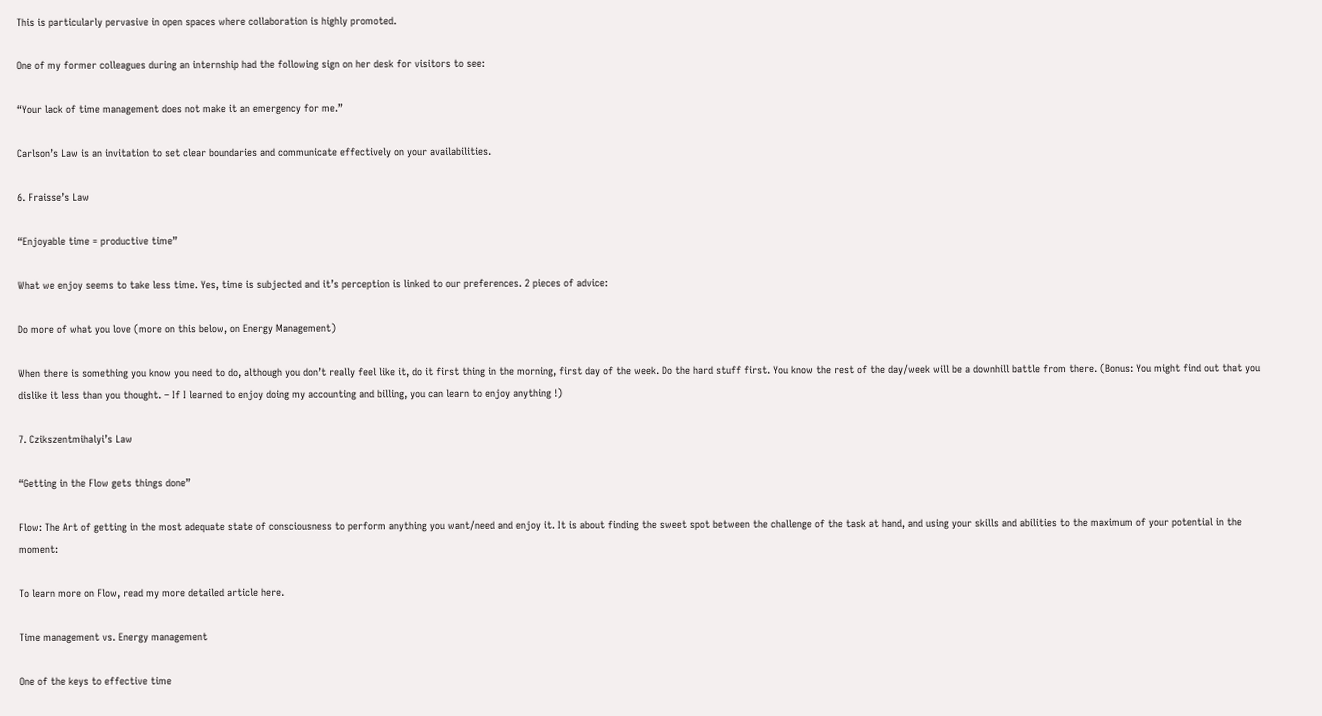This is particularly pervasive in open spaces where collaboration is highly promoted.

One of my former colleagues during an internship had the following sign on her desk for visitors to see:

“Your lack of time management does not make it an emergency for me.”

Carlson’s Law is an invitation to set clear boundaries and communicate effectively on your availabilities.

6. Fraisse’s Law

“Enjoyable time = productive time”

What we enjoy seems to take less time. Yes, time is subjected and it’s perception is linked to our preferences. 2 pieces of advice:

Do more of what you love (more on this below, on Energy Management)

When there is something you know you need to do, although you don’t really feel like it, do it first thing in the morning, first day of the week. Do the hard stuff first. You know the rest of the day/week will be a downhill battle from there. (Bonus: You might find out that you dislike it less than you thought. – If I learned to enjoy doing my accounting and billing, you can learn to enjoy anything !)

7. Czikszentmihalyi’s Law

“Getting in the Flow gets things done”

Flow: The Art of getting in the most adequate state of consciousness to perform anything you want/need and enjoy it. It is about finding the sweet spot between the challenge of the task at hand, and using your skills and abilities to the maximum of your potential in the moment:

To learn more on Flow, read my more detailed article here.

Time management vs. Energy management

One of the keys to effective time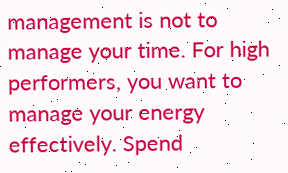management is not to manage your time. For high performers, you want to manage your energy effectively. Spend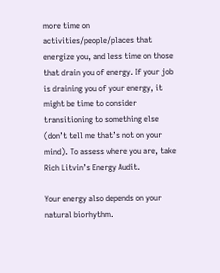more time on activities/people/places that energize you, and less time on those that drain you of energy. If your job is draining you of your energy, it might be time to consider transitioning to something else (don’t tell me that’s not on your mind). To assess where you are, take Rich Litvin’s Energy Audit.

Your energy also depends on your natural biorhythm.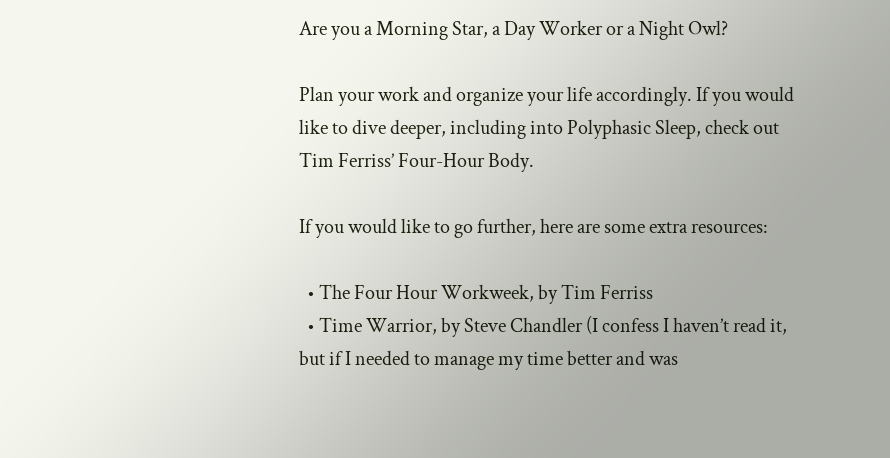Are you a Morning Star, a Day Worker or a Night Owl?

Plan your work and organize your life accordingly. If you would like to dive deeper, including into Polyphasic Sleep, check out Tim Ferriss’ Four-Hour Body.

If you would like to go further, here are some extra resources:

  • The Four Hour Workweek, by Tim Ferriss
  • Time Warrior, by Steve Chandler (I confess I haven’t read it, but if I needed to manage my time better and was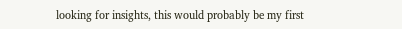looking for insights, this would probably be my first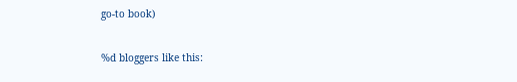go-to book)

%d bloggers like this: